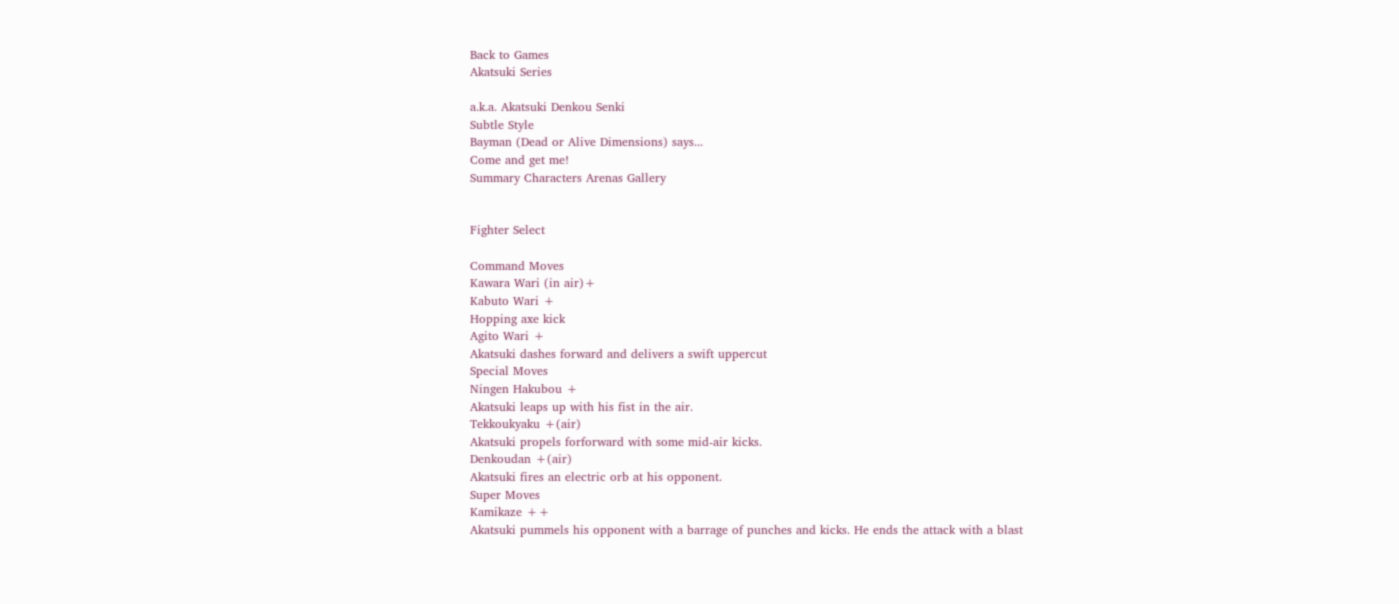Back to Games
Akatsuki Series

a.k.a. Akatsuki Denkou Senki
Subtle Style
Bayman (Dead or Alive Dimensions) says...
Come and get me!
Summary Characters Arenas Gallery


Fighter Select

Command Moves
Kawara Wari (in air)+
Kabuto Wari +
Hopping axe kick
Agito Wari +
Akatsuki dashes forward and delivers a swift uppercut
Special Moves
Ningen Hakubou +
Akatsuki leaps up with his fist in the air.
Tekkoukyaku +(air)
Akatsuki propels forforward with some mid-air kicks.
Denkoudan +(air)
Akatsuki fires an electric orb at his opponent.
Super Moves
Kamikaze ++
Akatsuki pummels his opponent with a barrage of punches and kicks. He ends the attack with a blast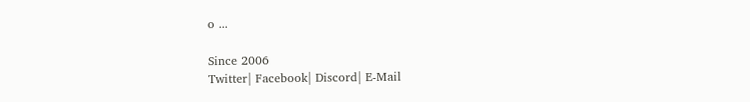o ...

Since 2006
Twitter| Facebook| Discord| E-Mail